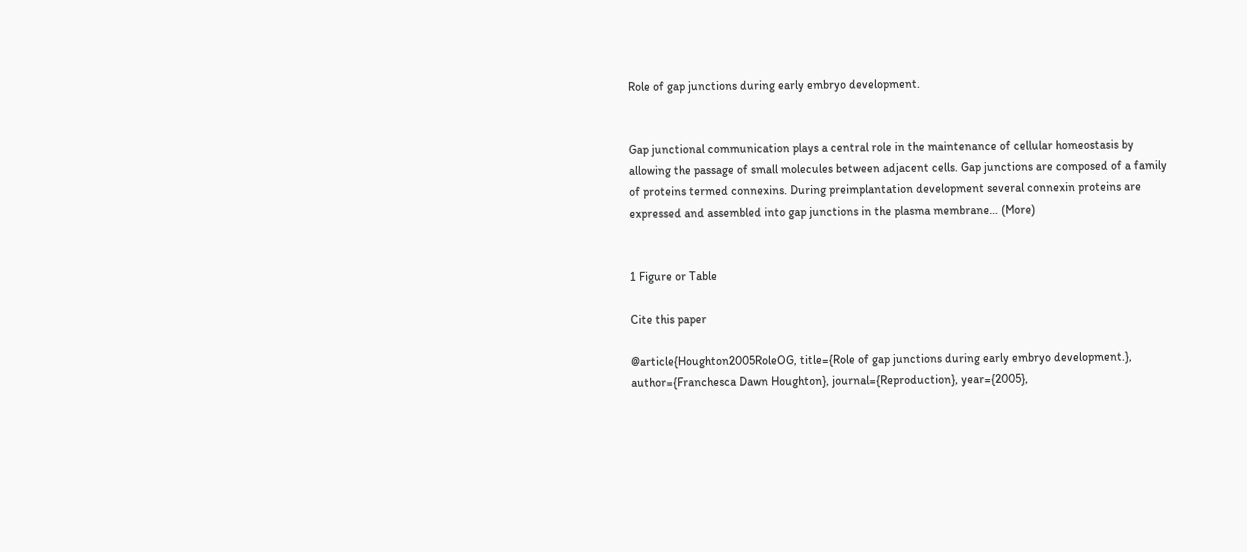Role of gap junctions during early embryo development.


Gap junctional communication plays a central role in the maintenance of cellular homeostasis by allowing the passage of small molecules between adjacent cells. Gap junctions are composed of a family of proteins termed connexins. During preimplantation development several connexin proteins are expressed and assembled into gap junctions in the plasma membrane… (More)


1 Figure or Table

Cite this paper

@article{Houghton2005RoleOG, title={Role of gap junctions during early embryo development.}, author={Franchesca Dawn Houghton}, journal={Reproduction}, year={2005},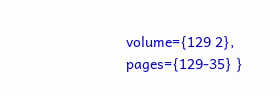volume={129 2}, pages={129-35} }